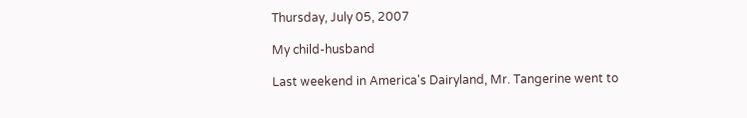Thursday, July 05, 2007

My child-husband

Last weekend in America's Dairyland, Mr. Tangerine went to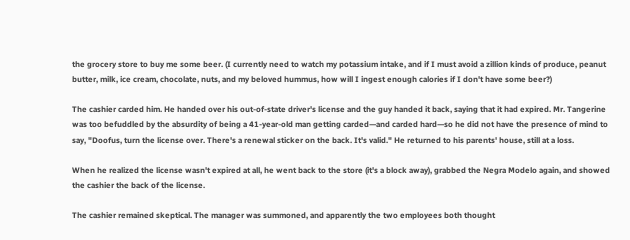the grocery store to buy me some beer. (I currently need to watch my potassium intake, and if I must avoid a zillion kinds of produce, peanut butter, milk, ice cream, chocolate, nuts, and my beloved hummus, how will I ingest enough calories if I don't have some beer?)

The cashier carded him. He handed over his out-of-state driver's license and the guy handed it back, saying that it had expired. Mr. Tangerine was too befuddled by the absurdity of being a 41-year-old man getting carded—and carded hard—so he did not have the presence of mind to say, "Doofus, turn the license over. There's a renewal sticker on the back. It's valid." He returned to his parents' house, still at a loss.

When he realized the license wasn't expired at all, he went back to the store (it's a block away), grabbed the Negra Modelo again, and showed the cashier the back of the license.

The cashier remained skeptical. The manager was summoned, and apparently the two employees both thought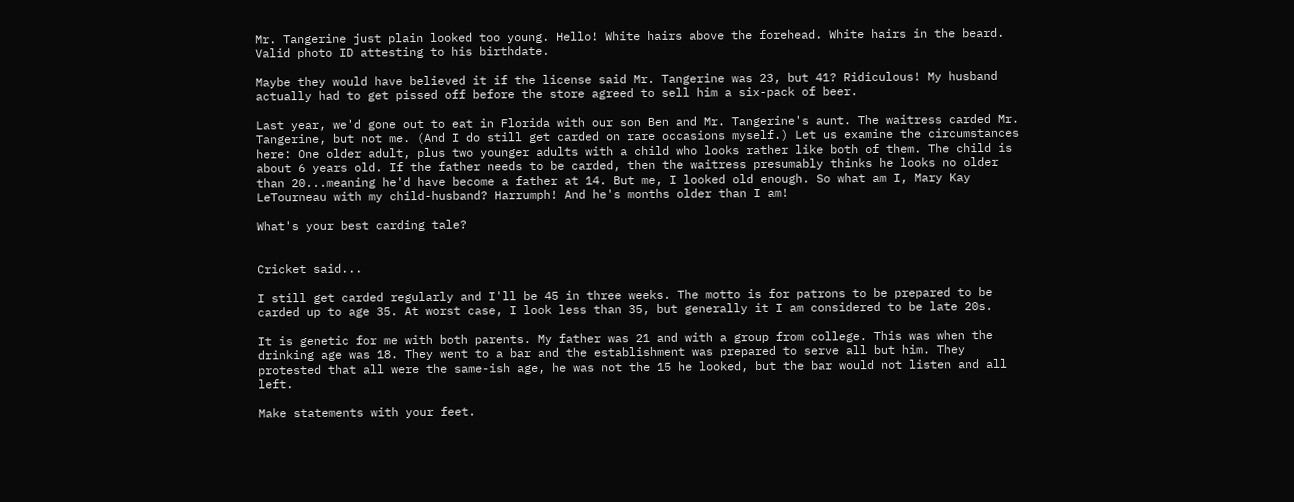Mr. Tangerine just plain looked too young. Hello! White hairs above the forehead. White hairs in the beard. Valid photo ID attesting to his birthdate.

Maybe they would have believed it if the license said Mr. Tangerine was 23, but 41? Ridiculous! My husband actually had to get pissed off before the store agreed to sell him a six-pack of beer.

Last year, we'd gone out to eat in Florida with our son Ben and Mr. Tangerine's aunt. The waitress carded Mr. Tangerine, but not me. (And I do still get carded on rare occasions myself.) Let us examine the circumstances here: One older adult, plus two younger adults with a child who looks rather like both of them. The child is about 6 years old. If the father needs to be carded, then the waitress presumably thinks he looks no older than 20...meaning he'd have become a father at 14. But me, I looked old enough. So what am I, Mary Kay LeTourneau with my child-husband? Harrumph! And he's months older than I am!

What's your best carding tale?


Cricket said...

I still get carded regularly and I'll be 45 in three weeks. The motto is for patrons to be prepared to be carded up to age 35. At worst case, I look less than 35, but generally it I am considered to be late 20s.

It is genetic for me with both parents. My father was 21 and with a group from college. This was when the drinking age was 18. They went to a bar and the establishment was prepared to serve all but him. They protested that all were the same-ish age, he was not the 15 he looked, but the bar would not listen and all left.

Make statements with your feet.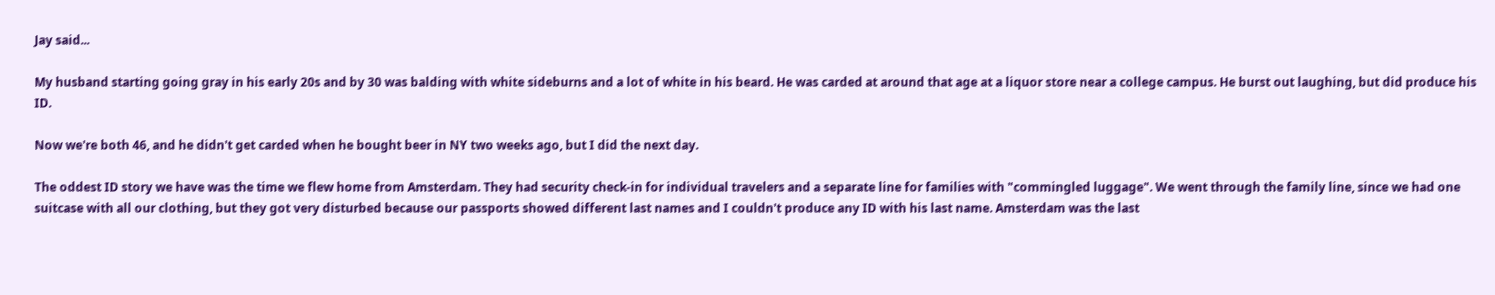Jay said...

My husband starting going gray in his early 20s and by 30 was balding with white sideburns and a lot of white in his beard. He was carded at around that age at a liquor store near a college campus. He burst out laughing, but did produce his ID.

Now we're both 46, and he didn't get carded when he bought beer in NY two weeks ago, but I did the next day.

The oddest ID story we have was the time we flew home from Amsterdam. They had security check-in for individual travelers and a separate line for families with "commingled luggage". We went through the family line, since we had one suitcase with all our clothing, but they got very disturbed because our passports showed different last names and I couldn't produce any ID with his last name. Amsterdam was the last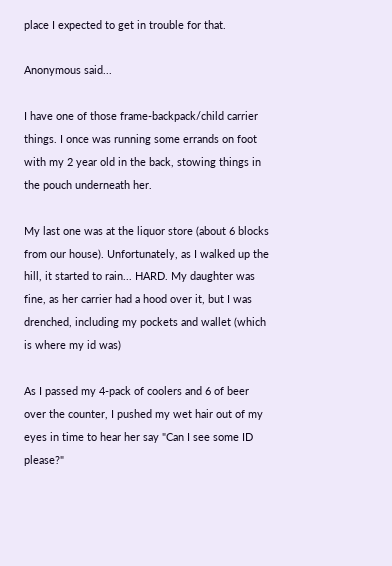place I expected to get in trouble for that.

Anonymous said...

I have one of those frame-backpack/child carrier things. I once was running some errands on foot with my 2 year old in the back, stowing things in the pouch underneath her.

My last one was at the liquor store (about 6 blocks from our house). Unfortunately, as I walked up the hill, it started to rain... HARD. My daughter was fine, as her carrier had a hood over it, but I was drenched, including my pockets and wallet (which is where my id was)

As I passed my 4-pack of coolers and 6 of beer over the counter, I pushed my wet hair out of my eyes in time to hear her say "Can I see some ID please?"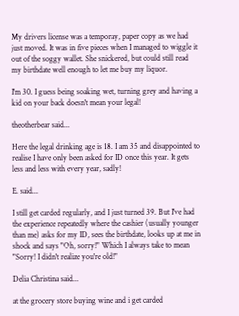My drivers license was a temporay, paper copy as we had just moved. It was in five pieces when I managed to wiggle it out of the soggy wallet. She snickered, but could still read my birthdate well enough to let me buy my liquor.

I'm 30. I guess being soaking wet, turning grey and having a kid on your back doesn't mean your legal!

theotherbear said...

Here the legal drinking age is 18. I am 35 and disappointed to realise I have only been asked for ID once this year. It gets less and less with every year, sadly!

E. said...

I still get carded regularly, and I just turned 39. But I've had the experience repeatedly where the cashier (usually younger than me) asks for my ID, sees the birthdate, looks up at me in shock and says "Oh, sorry!" Which I always take to mean "Sorry! I didn't realize you're old!"

Delia Christina said...

at the grocery store buying wine and i get carded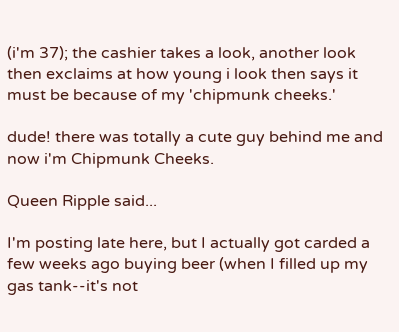(i'm 37); the cashier takes a look, another look then exclaims at how young i look then says it must be because of my 'chipmunk cheeks.'

dude! there was totally a cute guy behind me and now i'm Chipmunk Cheeks.

Queen Ripple said...

I'm posting late here, but I actually got carded a few weeks ago buying beer (when I filled up my gas tank--it's not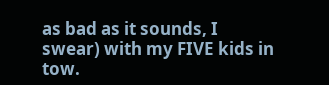as bad as it sounds, I swear) with my FIVE kids in tow.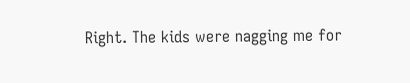Right. The kids were nagging me for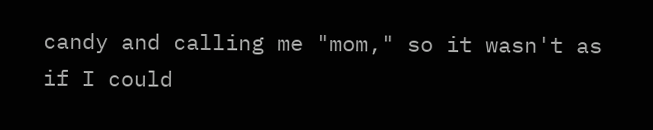candy and calling me "mom," so it wasn't as if I could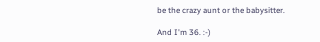be the crazy aunt or the babysitter.

And I'm 36. :-)